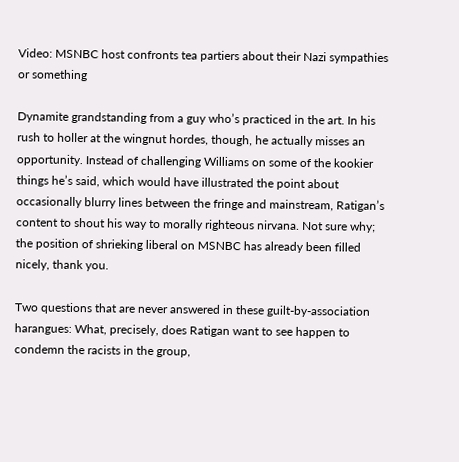Video: MSNBC host confronts tea partiers about their Nazi sympathies or something

Dynamite grandstanding from a guy who’s practiced in the art. In his rush to holler at the wingnut hordes, though, he actually misses an opportunity. Instead of challenging Williams on some of the kookier things he’s said, which would have illustrated the point about occasionally blurry lines between the fringe and mainstream, Ratigan’s content to shout his way to morally righteous nirvana. Not sure why; the position of shrieking liberal on MSNBC has already been filled nicely, thank you.

Two questions that are never answered in these guilt-by-association harangues: What, precisely, does Ratigan want to see happen to condemn the racists in the group,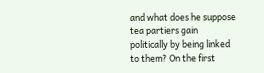and what does he suppose tea partiers gain politically by being linked to them? On the first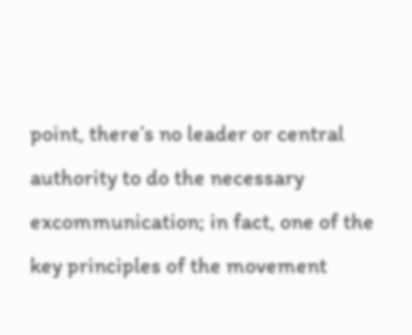point, there’s no leader or central authority to do the necessary excommunication; in fact, one of the key principles of the movement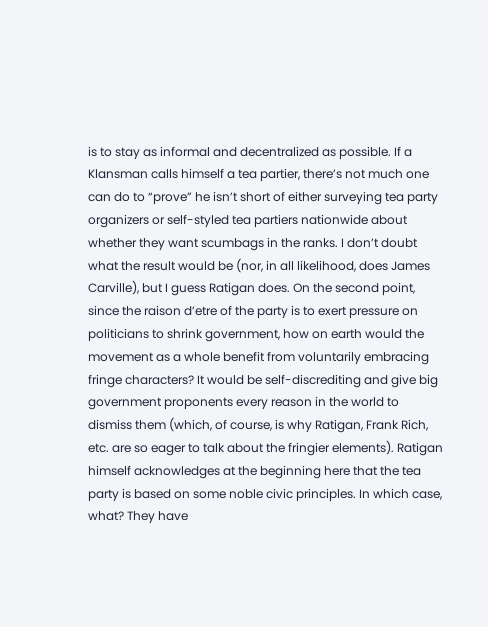is to stay as informal and decentralized as possible. If a Klansman calls himself a tea partier, there’s not much one can do to “prove” he isn’t short of either surveying tea party organizers or self-styled tea partiers nationwide about whether they want scumbags in the ranks. I don’t doubt what the result would be (nor, in all likelihood, does James Carville), but I guess Ratigan does. On the second point, since the raison d’etre of the party is to exert pressure on politicians to shrink government, how on earth would the movement as a whole benefit from voluntarily embracing fringe characters? It would be self-discrediting and give big government proponents every reason in the world to dismiss them (which, of course, is why Ratigan, Frank Rich, etc. are so eager to talk about the fringier elements). Ratigan himself acknowledges at the beginning here that the tea party is based on some noble civic principles. In which case, what? They have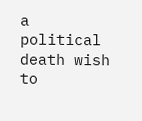a political death wish to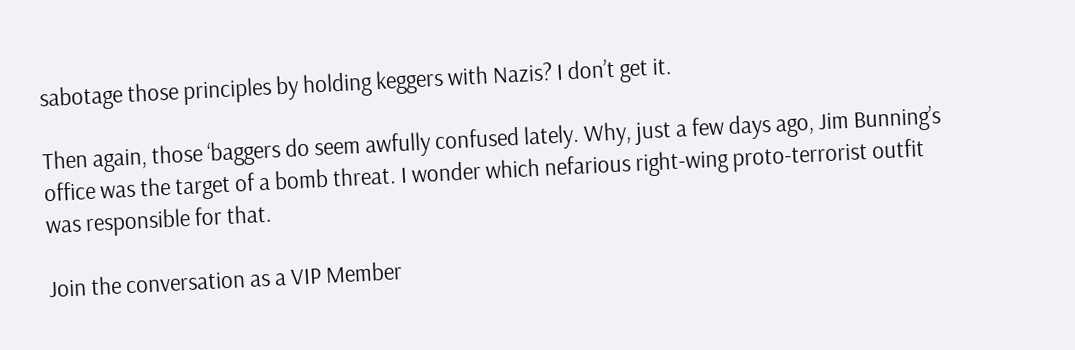sabotage those principles by holding keggers with Nazis? I don’t get it.

Then again, those ‘baggers do seem awfully confused lately. Why, just a few days ago, Jim Bunning’s office was the target of a bomb threat. I wonder which nefarious right-wing proto-terrorist outfit was responsible for that.

Join the conversation as a VIP Member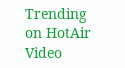Trending on HotAir Video